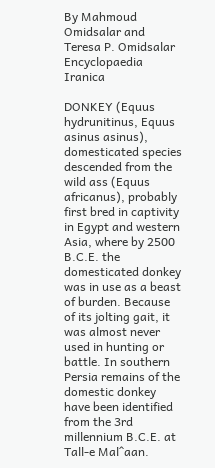By Mahmoud Omidsalar and
Teresa P. Omidsalar
Encyclopaedia Iranica

DONKEY (Equus hydrunitinus, Equus asinus asinus), domesticated species descended from the wild ass (Equus africanus), probably first bred in captivity in Egypt and western Asia, where by 2500 B.C.E. the domesticated donkey was in use as a beast of burden. Because of its jolting gait, it was almost never used in hunting or battle. In southern Persia remains of the domestic donkey have been identified from the 3rd millennium B.C.E. at Tall-e Mal^aan.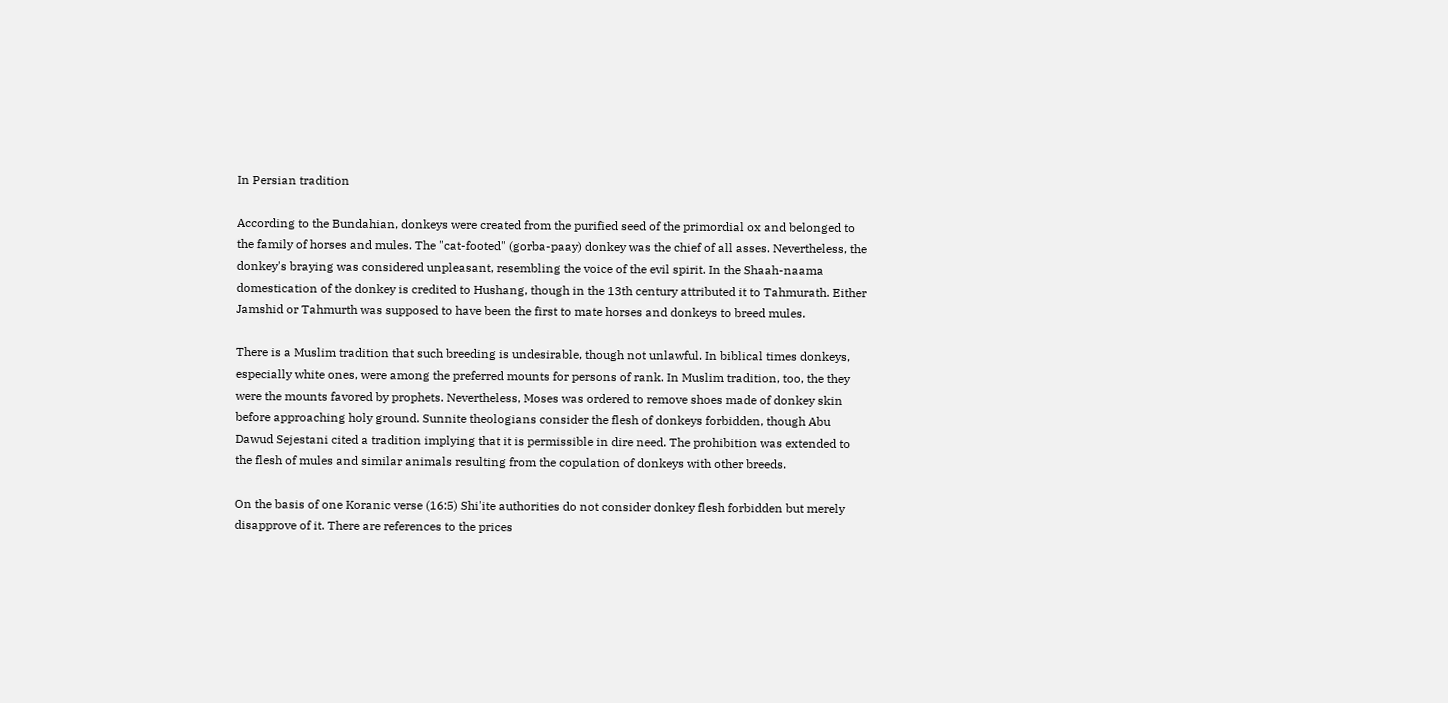In Persian tradition

According to the Bundahian, donkeys were created from the purified seed of the primordial ox and belonged to the family of horses and mules. The "cat-footed" (gorba-paay) donkey was the chief of all asses. Nevertheless, the donkey's braying was considered unpleasant, resembling the voice of the evil spirit. In the Shaah-naama domestication of the donkey is credited to Hushang, though in the 13th century attributed it to Tahmurath. Either Jamshid or Tahmurth was supposed to have been the first to mate horses and donkeys to breed mules.

There is a Muslim tradition that such breeding is undesirable, though not unlawful. In biblical times donkeys, especially white ones, were among the preferred mounts for persons of rank. In Muslim tradition, too, the they were the mounts favored by prophets. Nevertheless, Moses was ordered to remove shoes made of donkey skin before approaching holy ground. Sunnite theologians consider the flesh of donkeys forbidden, though Abu Dawud Sejestani cited a tradition implying that it is permissible in dire need. The prohibition was extended to the flesh of mules and similar animals resulting from the copulation of donkeys with other breeds.

On the basis of one Koranic verse (16:5) Shi'ite authorities do not consider donkey flesh forbidden but merely disapprove of it. There are references to the prices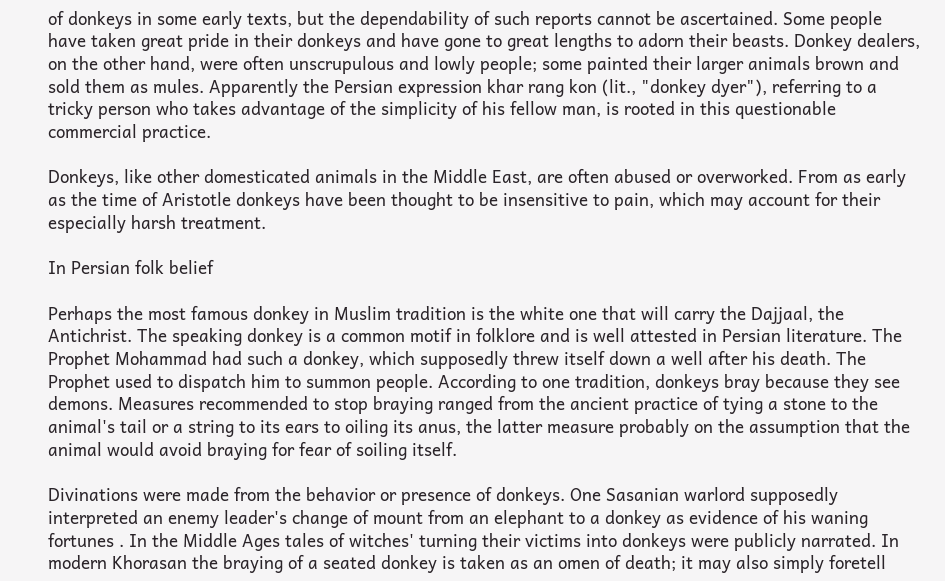of donkeys in some early texts, but the dependability of such reports cannot be ascertained. Some people have taken great pride in their donkeys and have gone to great lengths to adorn their beasts. Donkey dealers, on the other hand, were often unscrupulous and lowly people; some painted their larger animals brown and sold them as mules. Apparently the Persian expression khar rang kon (lit., "donkey dyer"), referring to a tricky person who takes advantage of the simplicity of his fellow man, is rooted in this questionable commercial practice.

Donkeys, like other domesticated animals in the Middle East, are often abused or overworked. From as early as the time of Aristotle donkeys have been thought to be insensitive to pain, which may account for their especially harsh treatment.

In Persian folk belief

Perhaps the most famous donkey in Muslim tradition is the white one that will carry the Dajjaal, the Antichrist. The speaking donkey is a common motif in folklore and is well attested in Persian literature. The Prophet Mohammad had such a donkey, which supposedly threw itself down a well after his death. The Prophet used to dispatch him to summon people. According to one tradition, donkeys bray because they see demons. Measures recommended to stop braying ranged from the ancient practice of tying a stone to the animal's tail or a string to its ears to oiling its anus, the latter measure probably on the assumption that the animal would avoid braying for fear of soiling itself.

Divinations were made from the behavior or presence of donkeys. One Sasanian warlord supposedly interpreted an enemy leader's change of mount from an elephant to a donkey as evidence of his waning fortunes . In the Middle Ages tales of witches' turning their victims into donkeys were publicly narrated. In modern Khorasan the braying of a seated donkey is taken as an omen of death; it may also simply foretell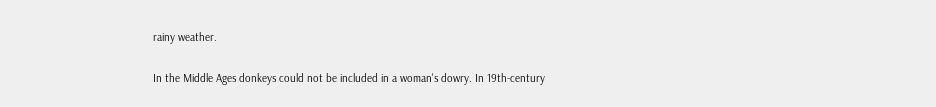rainy weather.

In the Middle Ages donkeys could not be included in a woman's dowry. In 19th-century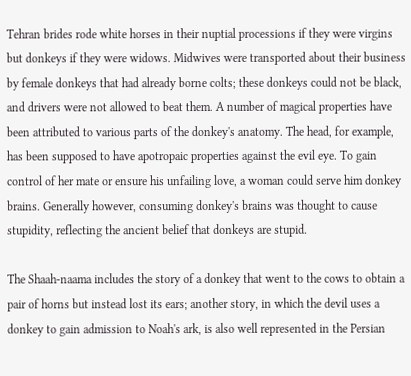Tehran brides rode white horses in their nuptial processions if they were virgins but donkeys if they were widows. Midwives were transported about their business by female donkeys that had already borne colts; these donkeys could not be black, and drivers were not allowed to beat them. A number of magical properties have been attributed to various parts of the donkey's anatomy. The head, for example, has been supposed to have apotropaic properties against the evil eye. To gain control of her mate or ensure his unfailing love, a woman could serve him donkey brains. Generally however, consuming donkey's brains was thought to cause stupidity, reflecting the ancient belief that donkeys are stupid.

The Shaah-naama includes the story of a donkey that went to the cows to obtain a pair of horns but instead lost its ears; another story, in which the devil uses a donkey to gain admission to Noah's ark, is also well represented in the Persian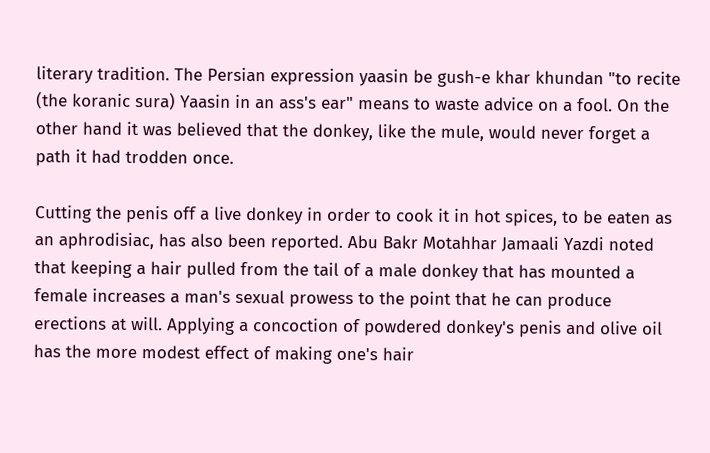literary tradition. The Persian expression yaasin be gush-e khar khundan "to recite (the koranic sura) Yaasin in an ass's ear" means to waste advice on a fool. On the other hand it was believed that the donkey, like the mule, would never forget a path it had trodden once.

Cutting the penis off a live donkey in order to cook it in hot spices, to be eaten as an aphrodisiac, has also been reported. Abu Bakr Motahhar Jamaali Yazdi noted that keeping a hair pulled from the tail of a male donkey that has mounted a female increases a man's sexual prowess to the point that he can produce erections at will. Applying a concoction of powdered donkey's penis and olive oil has the more modest effect of making one's hair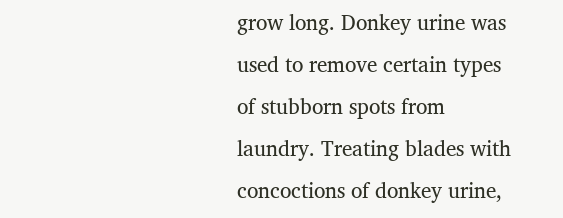grow long. Donkey urine was used to remove certain types of stubborn spots from laundry. Treating blades with concoctions of donkey urine,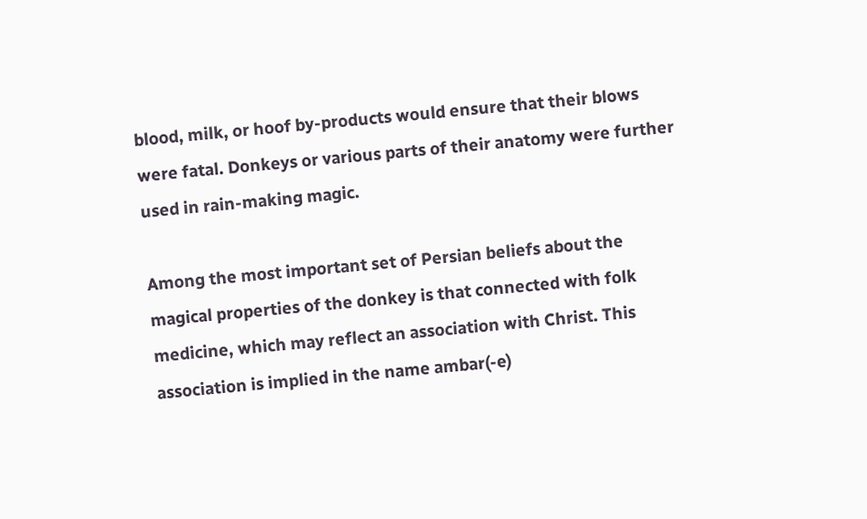blood, milk, or hoof by-products would ensure that their blows were fatal. Donkeys or various parts of their anatomy were further used in rain-making magic.

Among the most important set of Persian beliefs about the magical properties of the donkey is that connected with folk medicine, which may reflect an association with Christ. This association is implied in the name ambar(-e)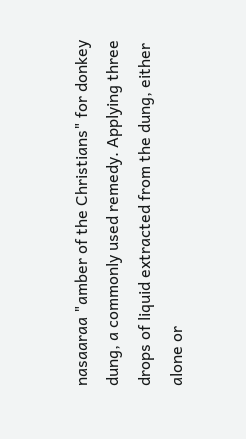nasaaraa "amber of the Christians" for donkey dung, a commonly used remedy. Applying three drops of liquid extracted from the dung, either alone or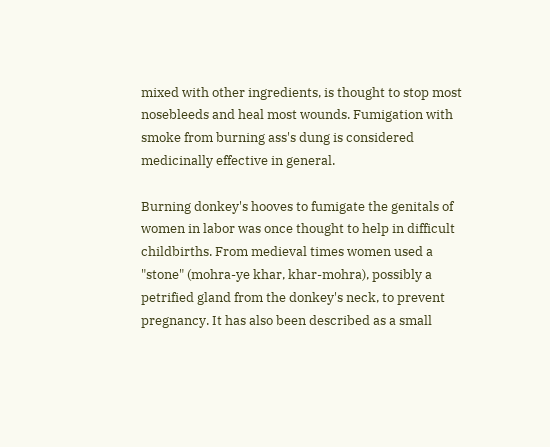mixed with other ingredients, is thought to stop most nosebleeds and heal most wounds. Fumigation with smoke from burning ass's dung is considered medicinally effective in general.

Burning donkey's hooves to fumigate the genitals of women in labor was once thought to help in difficult childbirths. From medieval times women used a "stone" (mohra-ye khar, khar-mohra), possibly a petrified gland from the donkey's neck, to prevent pregnancy. It has also been described as a small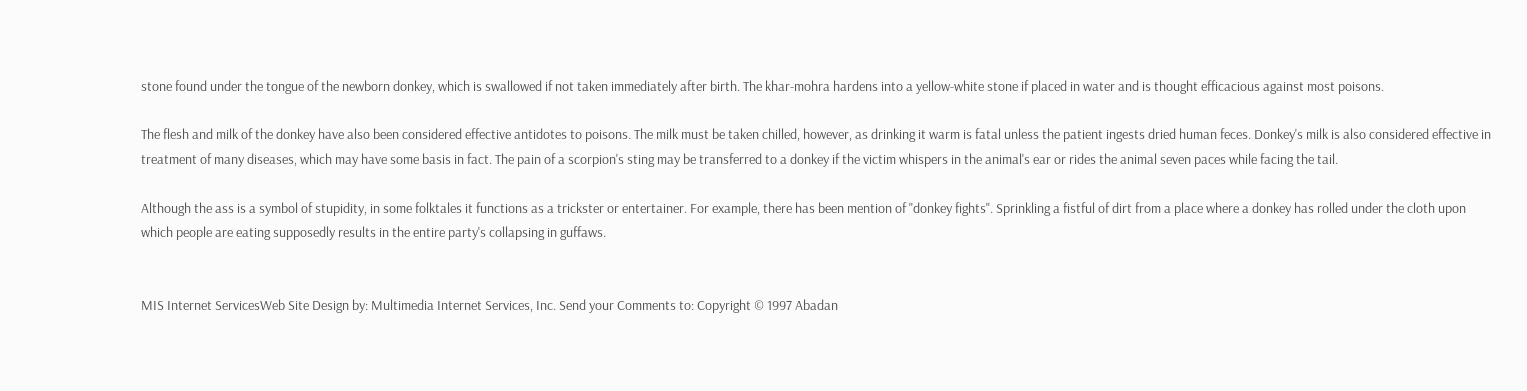stone found under the tongue of the newborn donkey, which is swallowed if not taken immediately after birth. The khar-mohra hardens into a yellow-white stone if placed in water and is thought efficacious against most poisons.

The flesh and milk of the donkey have also been considered effective antidotes to poisons. The milk must be taken chilled, however, as drinking it warm is fatal unless the patient ingests dried human feces. Donkey's milk is also considered effective in treatment of many diseases, which may have some basis in fact. The pain of a scorpion's sting may be transferred to a donkey if the victim whispers in the animal's ear or rides the animal seven paces while facing the tail.

Although the ass is a symbol of stupidity, in some folktales it functions as a trickster or entertainer. For example, there has been mention of "donkey fights". Sprinkling a fistful of dirt from a place where a donkey has rolled under the cloth upon which people are eating supposedly results in the entire party's collapsing in guffaws.


MIS Internet ServicesWeb Site Design by: Multimedia Internet Services, Inc. Send your Comments to: Copyright © 1997 Abadan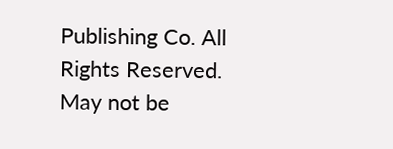Publishing Co. All Rights Reserved. May not be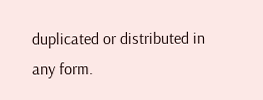duplicated or distributed in any form.